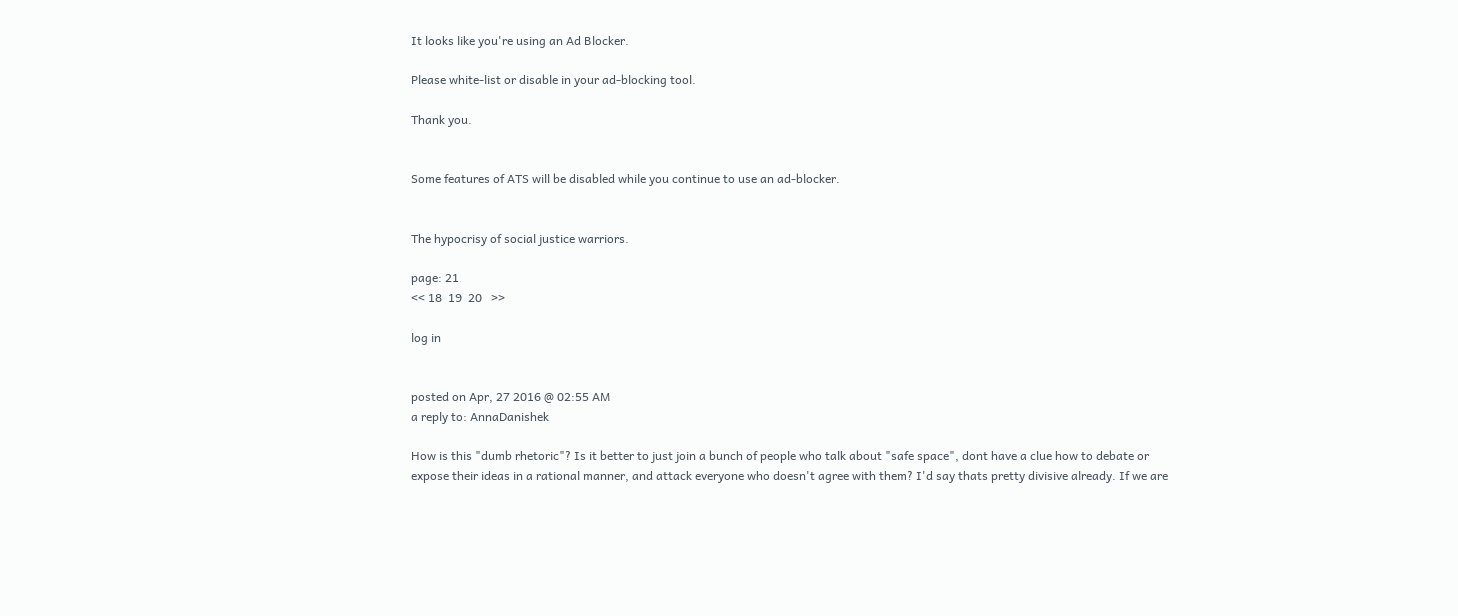It looks like you're using an Ad Blocker.

Please white-list or disable in your ad-blocking tool.

Thank you.


Some features of ATS will be disabled while you continue to use an ad-blocker.


The hypocrisy of social justice warriors.

page: 21
<< 18  19  20   >>

log in


posted on Apr, 27 2016 @ 02:55 AM
a reply to: AnnaDanishek

How is this "dumb rhetoric"? Is it better to just join a bunch of people who talk about "safe space", dont have a clue how to debate or expose their ideas in a rational manner, and attack everyone who doesn't agree with them? I'd say thats pretty divisive already. If we are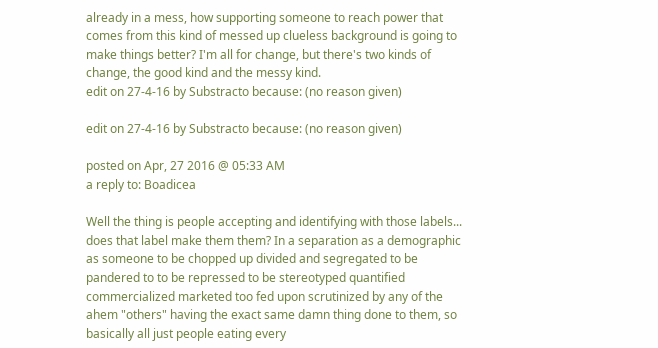already in a mess, how supporting someone to reach power that comes from this kind of messed up clueless background is going to make things better? I'm all for change, but there's two kinds of change, the good kind and the messy kind.
edit on 27-4-16 by Substracto because: (no reason given)

edit on 27-4-16 by Substracto because: (no reason given)

posted on Apr, 27 2016 @ 05:33 AM
a reply to: Boadicea

Well the thing is people accepting and identifying with those labels... does that label make them them? In a separation as a demographic as someone to be chopped up divided and segregated to be pandered to to be repressed to be stereotyped quantified commercialized marketed too fed upon scrutinized by any of the ahem "others" having the exact same damn thing done to them, so basically all just people eating every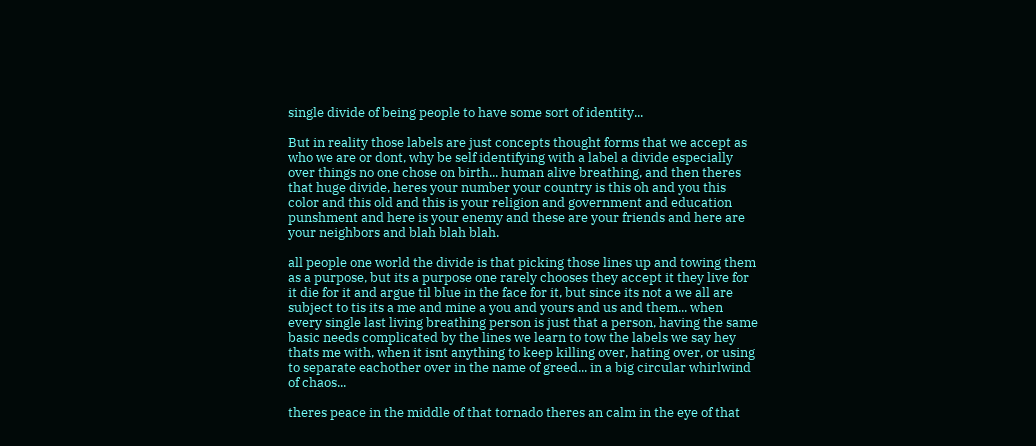single divide of being people to have some sort of identity...

But in reality those labels are just concepts thought forms that we accept as who we are or dont, why be self identifying with a label a divide especially over things no one chose on birth... human alive breathing, and then theres that huge divide, heres your number your country is this oh and you this color and this old and this is your religion and government and education punshment and here is your enemy and these are your friends and here are your neighbors and blah blah blah.

all people one world the divide is that picking those lines up and towing them as a purpose, but its a purpose one rarely chooses they accept it they live for it die for it and argue til blue in the face for it, but since its not a we all are subject to tis its a me and mine a you and yours and us and them... when every single last living breathing person is just that a person, having the same basic needs complicated by the lines we learn to tow the labels we say hey thats me with, when it isnt anything to keep killing over, hating over, or using to separate eachother over in the name of greed... in a big circular whirlwind of chaos...

theres peace in the middle of that tornado theres an calm in the eye of that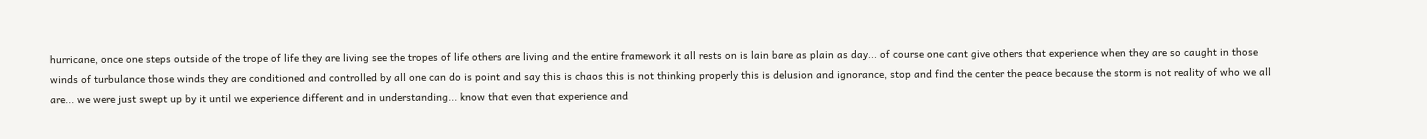hurricane, once one steps outside of the trope of life they are living see the tropes of life others are living and the entire framework it all rests on is lain bare as plain as day... of course one cant give others that experience when they are so caught in those winds of turbulance those winds they are conditioned and controlled by all one can do is point and say this is chaos this is not thinking properly this is delusion and ignorance, stop and find the center the peace because the storm is not reality of who we all are... we were just swept up by it until we experience different and in understanding... know that even that experience and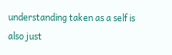understanding taken as a self is also just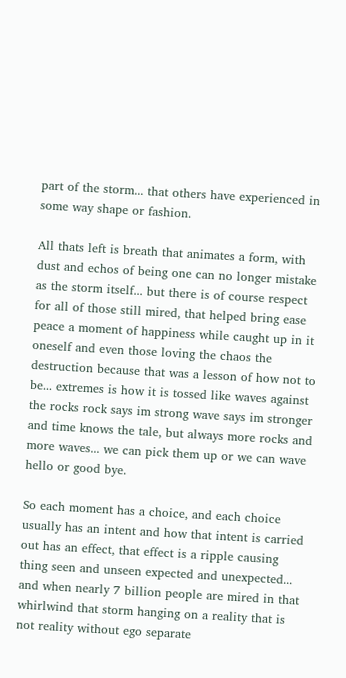part of the storm... that others have experienced in some way shape or fashion.

All thats left is breath that animates a form, with dust and echos of being one can no longer mistake as the storm itself... but there is of course respect for all of those still mired, that helped bring ease peace a moment of happiness while caught up in it oneself and even those loving the chaos the destruction because that was a lesson of how not to be... extremes is how it is tossed like waves against the rocks rock says im strong wave says im stronger and time knows the tale, but always more rocks and more waves... we can pick them up or we can wave hello or good bye.

So each moment has a choice, and each choice usually has an intent and how that intent is carried out has an effect, that effect is a ripple causing thing seen and unseen expected and unexpected... and when nearly 7 billion people are mired in that whirlwind that storm hanging on a reality that is not reality without ego separate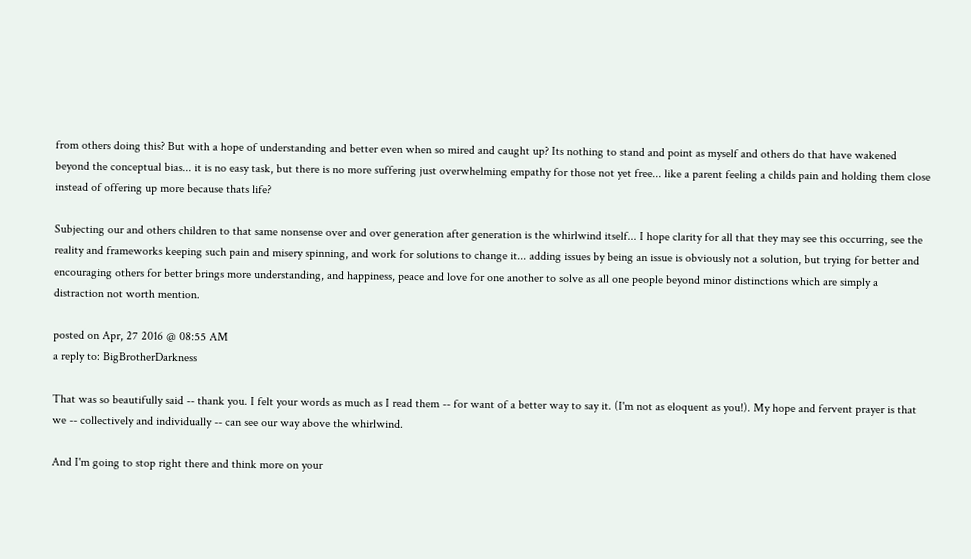from others doing this? But with a hope of understanding and better even when so mired and caught up? Its nothing to stand and point as myself and others do that have wakened beyond the conceptual bias... it is no easy task, but there is no more suffering just overwhelming empathy for those not yet free... like a parent feeling a childs pain and holding them close instead of offering up more because thats life?

Subjecting our and others children to that same nonsense over and over generation after generation is the whirlwind itself... I hope clarity for all that they may see this occurring, see the reality and frameworks keeping such pain and misery spinning, and work for solutions to change it... adding issues by being an issue is obviously not a solution, but trying for better and encouraging others for better brings more understanding, and happiness, peace and love for one another to solve as all one people beyond minor distinctions which are simply a distraction not worth mention.

posted on Apr, 27 2016 @ 08:55 AM
a reply to: BigBrotherDarkness

That was so beautifully said -- thank you. I felt your words as much as I read them -- for want of a better way to say it. (I'm not as eloquent as you!). My hope and fervent prayer is that we -- collectively and individually -- can see our way above the whirlwind.

And I'm going to stop right there and think more on your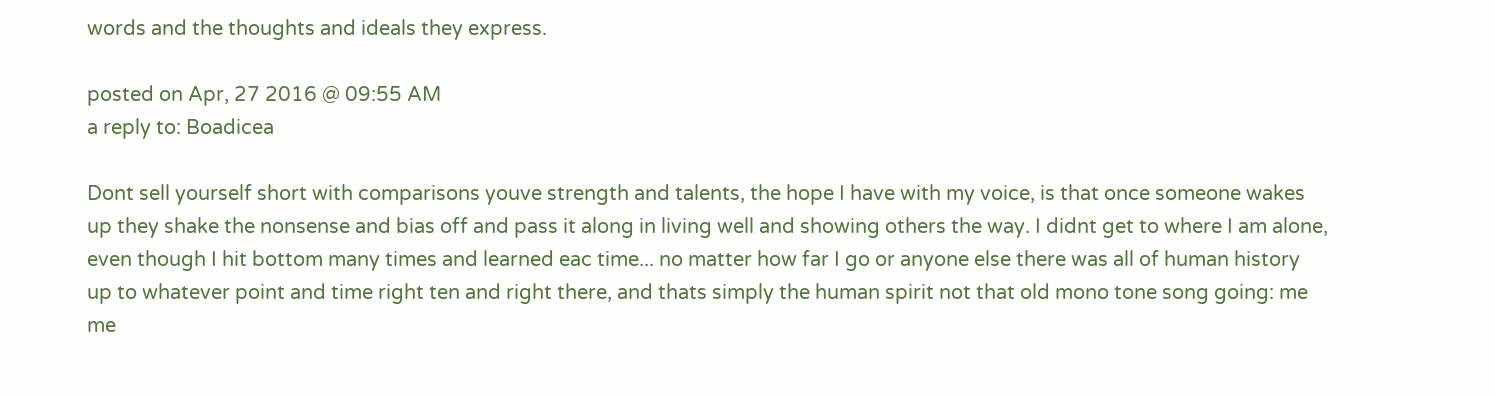words and the thoughts and ideals they express.

posted on Apr, 27 2016 @ 09:55 AM
a reply to: Boadicea

Dont sell yourself short with comparisons youve strength and talents, the hope I have with my voice, is that once someone wakes up they shake the nonsense and bias off and pass it along in living well and showing others the way. I didnt get to where I am alone, even though I hit bottom many times and learned eac time... no matter how far I go or anyone else there was all of human history up to whatever point and time right ten and right there, and thats simply the human spirit not that old mono tone song going: me me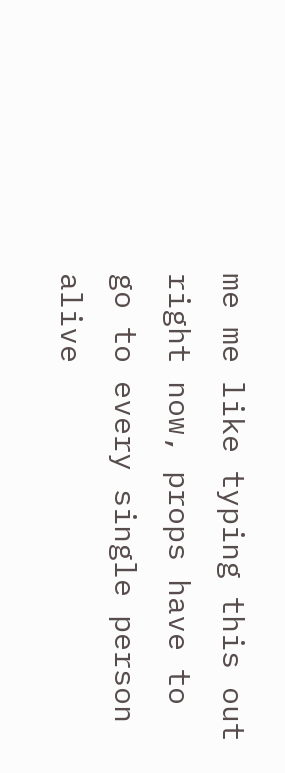me me like typing this out right now, props have to go to every single person alive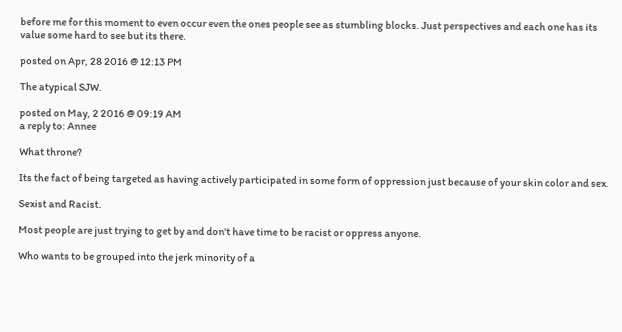before me for this moment to even occur even the ones people see as stumbling blocks. Just perspectives and each one has its value some hard to see but its there.

posted on Apr, 28 2016 @ 12:13 PM

The atypical SJW.

posted on May, 2 2016 @ 09:19 AM
a reply to: Annee

What throne?

Its the fact of being targeted as having actively participated in some form of oppression just because of your skin color and sex.

Sexist and Racist.

Most people are just trying to get by and don't have time to be racist or oppress anyone.

Who wants to be grouped into the jerk minority of a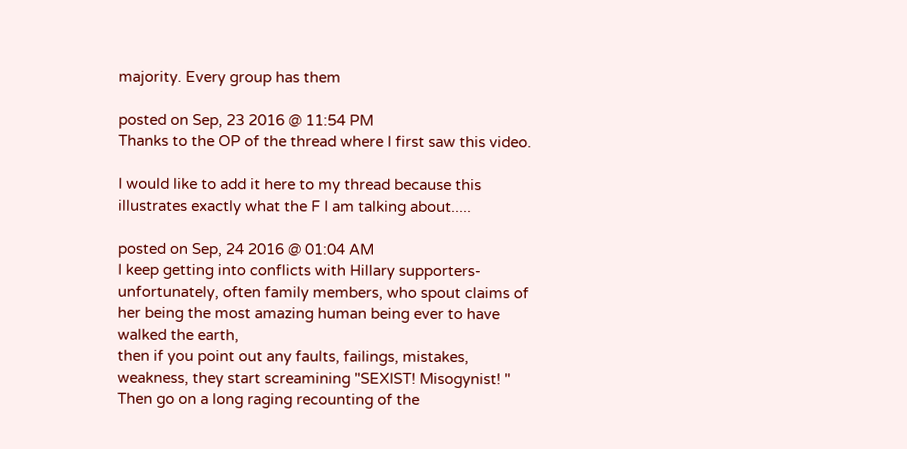majority. Every group has them

posted on Sep, 23 2016 @ 11:54 PM
Thanks to the OP of the thread where I first saw this video.

I would like to add it here to my thread because this illustrates exactly what the F I am talking about.....

posted on Sep, 24 2016 @ 01:04 AM
I keep getting into conflicts with Hillary supporters- unfortunately, often family members, who spout claims of her being the most amazing human being ever to have walked the earth,
then if you point out any faults, failings, mistakes, weakness, they start screamining "SEXIST! Misogynist! "
Then go on a long raging recounting of the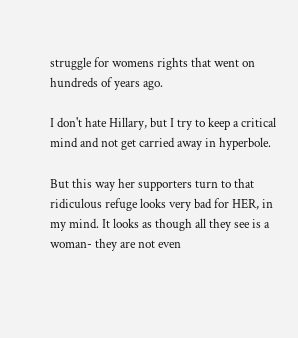struggle for womens rights that went on hundreds of years ago.

I don't hate Hillary, but I try to keep a critical mind and not get carried away in hyperbole.

But this way her supporters turn to that ridiculous refuge looks very bad for HER, in my mind. It looks as though all they see is a woman- they are not even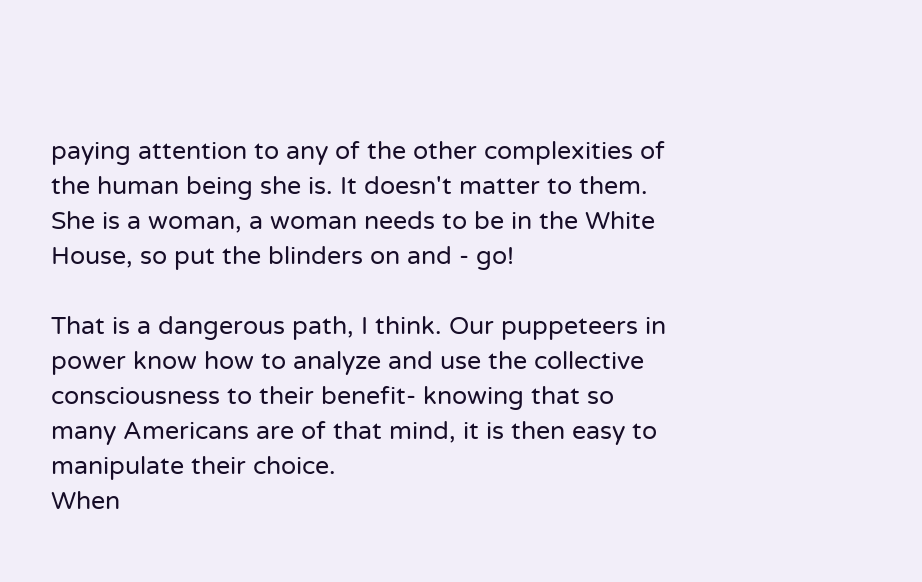paying attention to any of the other complexities of the human being she is. It doesn't matter to them. She is a woman, a woman needs to be in the White House, so put the blinders on and - go!

That is a dangerous path, I think. Our puppeteers in power know how to analyze and use the collective consciousness to their benefit- knowing that so many Americans are of that mind, it is then easy to manipulate their choice.
When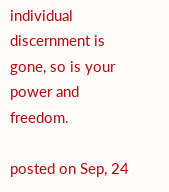individual discernment is gone, so is your power and freedom.

posted on Sep, 24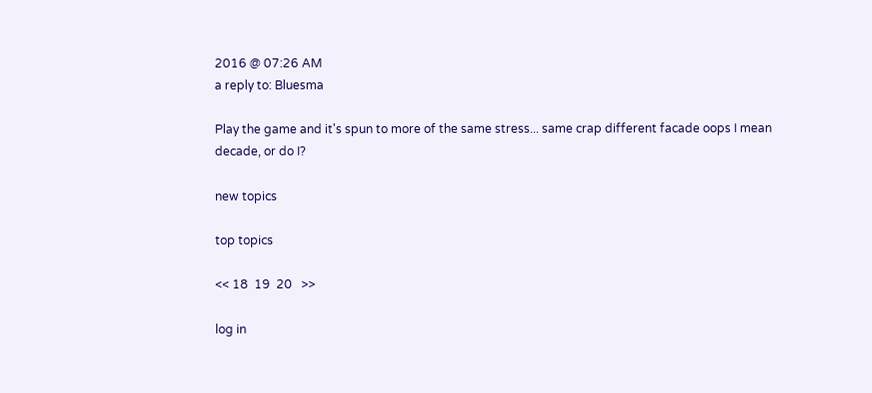2016 @ 07:26 AM
a reply to: Bluesma

Play the game and it's spun to more of the same stress... same crap different facade oops I mean decade, or do I?

new topics

top topics

<< 18  19  20   >>

log in